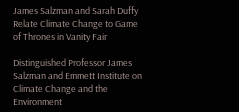James Salzman and Sarah Duffy Relate Climate Change to Game of Thrones in Vanity Fair

Distinguished Professor James Salzman and Emmett Institute on Climate Change and the Environment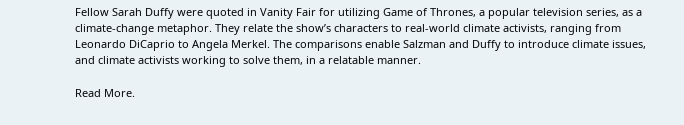Fellow Sarah Duffy were quoted in Vanity Fair for utilizing Game of Thrones, a popular television series, as a climate-change metaphor. They relate the show’s characters to real-world climate activists, ranging from Leonardo DiCaprio to Angela Merkel. The comparisons enable Salzman and Duffy to introduce climate issues, and climate activists working to solve them, in a relatable manner.

Read More.